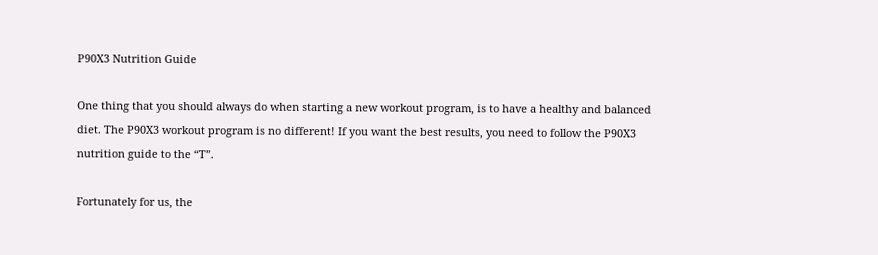P90X3 Nutrition Guide

One thing that you should always do when starting a new workout program, is to have a healthy and balanced diet. The P90X3 workout program is no different! If you want the best results, you need to follow the P90X3 nutrition guide to the “T”.

Fortunately for us, the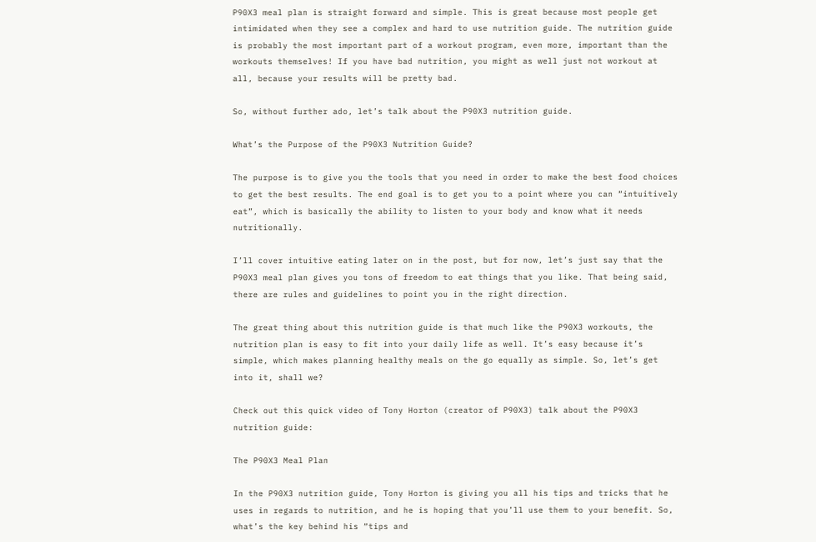P90X3 meal plan is straight forward and simple. This is great because most people get intimidated when they see a complex and hard to use nutrition guide. The nutrition guide is probably the most important part of a workout program, even more, important than the workouts themselves! If you have bad nutrition, you might as well just not workout at all, because your results will be pretty bad.

So, without further ado, let’s talk about the P90X3 nutrition guide.

What’s the Purpose of the P90X3 Nutrition Guide?

The purpose is to give you the tools that you need in order to make the best food choices to get the best results. The end goal is to get you to a point where you can “intuitively eat”, which is basically the ability to listen to your body and know what it needs nutritionally.

I’ll cover intuitive eating later on in the post, but for now, let’s just say that the P90X3 meal plan gives you tons of freedom to eat things that you like. That being said, there are rules and guidelines to point you in the right direction.

The great thing about this nutrition guide is that much like the P90X3 workouts, the nutrition plan is easy to fit into your daily life as well. It’s easy because it’s simple, which makes planning healthy meals on the go equally as simple. So, let’s get into it, shall we?

Check out this quick video of Tony Horton (creator of P90X3) talk about the P90X3 nutrition guide:

The P90X3 Meal Plan

In the P90X3 nutrition guide, Tony Horton is giving you all his tips and tricks that he uses in regards to nutrition, and he is hoping that you’ll use them to your benefit. So, what’s the key behind his “tips and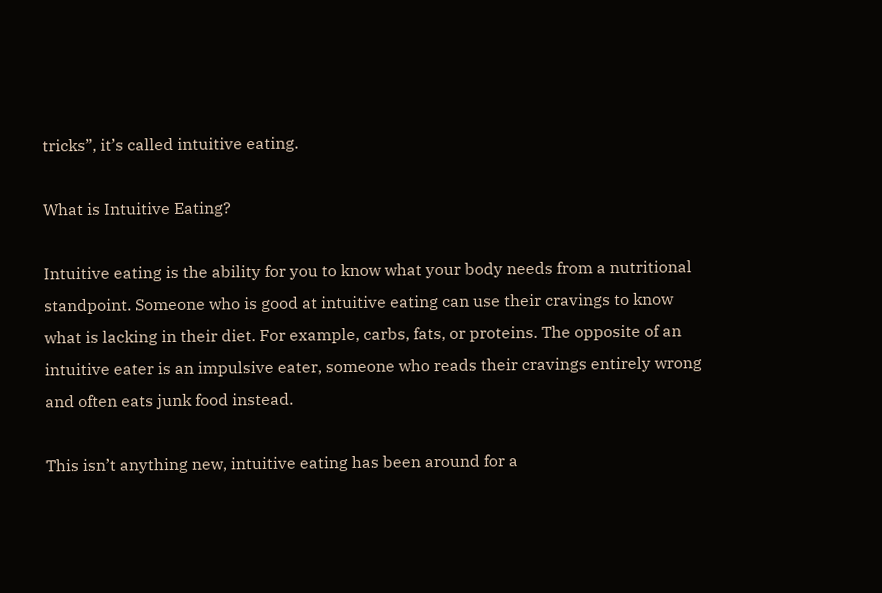tricks”, it’s called intuitive eating.

What is Intuitive Eating?

Intuitive eating is the ability for you to know what your body needs from a nutritional standpoint. Someone who is good at intuitive eating can use their cravings to know what is lacking in their diet. For example, carbs, fats, or proteins. The opposite of an intuitive eater is an impulsive eater, someone who reads their cravings entirely wrong and often eats junk food instead.

This isn’t anything new, intuitive eating has been around for a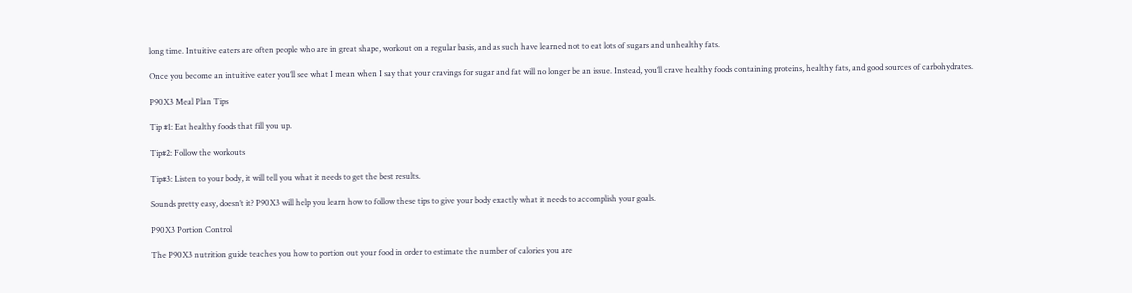long time. Intuitive eaters are often people who are in great shape, workout on a regular basis, and as such have learned not to eat lots of sugars and unhealthy fats.

Once you become an intuitive eater you’ll see what I mean when I say that your cravings for sugar and fat will no longer be an issue. Instead, you’ll crave healthy foods containing proteins, healthy fats, and good sources of carbohydrates.

P90X3 Meal Plan Tips

Tip #1: Eat healthy foods that fill you up.

Tip#2: Follow the workouts

Tip#3: Listen to your body, it will tell you what it needs to get the best results.

Sounds pretty easy, doesn’t it? P90X3 will help you learn how to follow these tips to give your body exactly what it needs to accomplish your goals.

P90X3 Portion Control

The P90X3 nutrition guide teaches you how to portion out your food in order to estimate the number of calories you are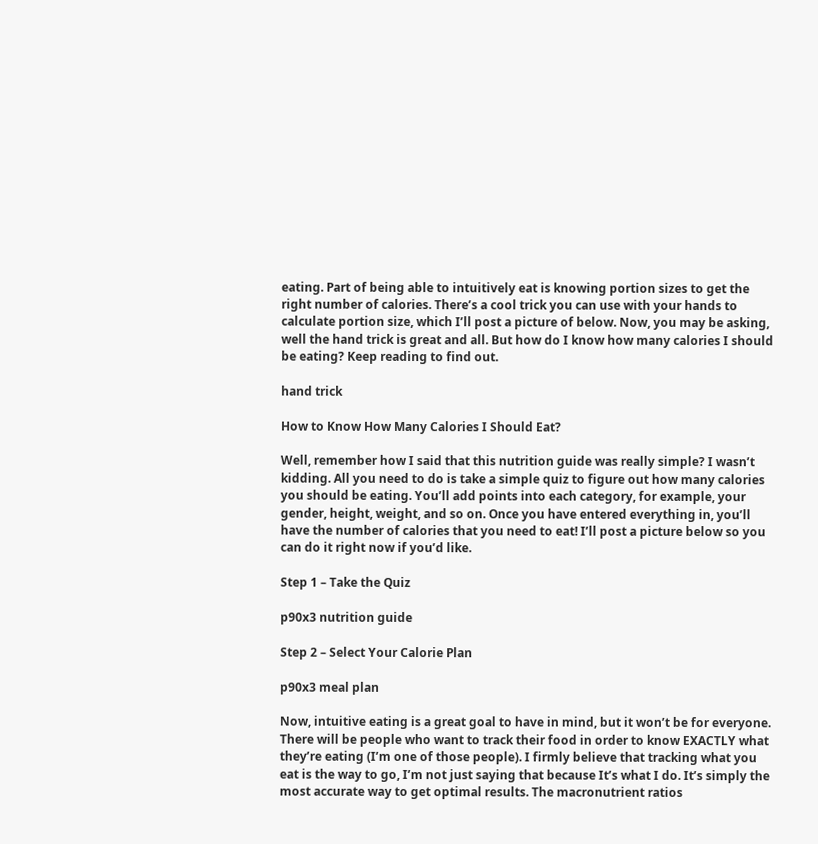eating. Part of being able to intuitively eat is knowing portion sizes to get the right number of calories. There’s a cool trick you can use with your hands to calculate portion size, which I’ll post a picture of below. Now, you may be asking, well the hand trick is great and all. But how do I know how many calories I should be eating? Keep reading to find out.

hand trick

How to Know How Many Calories I Should Eat?

Well, remember how I said that this nutrition guide was really simple? I wasn’t kidding. All you need to do is take a simple quiz to figure out how many calories you should be eating. You’ll add points into each category, for example, your gender, height, weight, and so on. Once you have entered everything in, you’ll have the number of calories that you need to eat! I’ll post a picture below so you can do it right now if you’d like.

Step 1 – Take the Quiz

p90x3 nutrition guide

Step 2 – Select Your Calorie Plan

p90x3 meal plan

Now, intuitive eating is a great goal to have in mind, but it won’t be for everyone. There will be people who want to track their food in order to know EXACTLY what they’re eating (I’m one of those people). I firmly believe that tracking what you eat is the way to go, I’m not just saying that because It’s what I do. It’s simply the most accurate way to get optimal results. The macronutrient ratios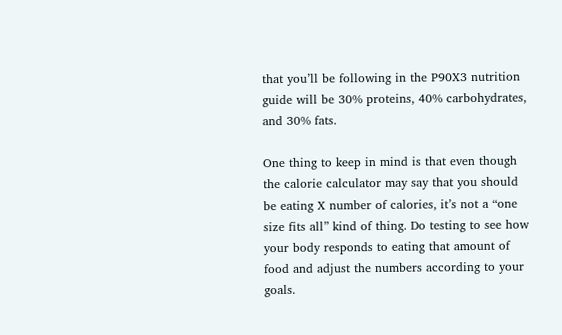that you’ll be following in the P90X3 nutrition guide will be 30% proteins, 40% carbohydrates, and 30% fats.

One thing to keep in mind is that even though the calorie calculator may say that you should be eating X number of calories, it’s not a “one size fits all” kind of thing. Do testing to see how your body responds to eating that amount of food and adjust the numbers according to your goals.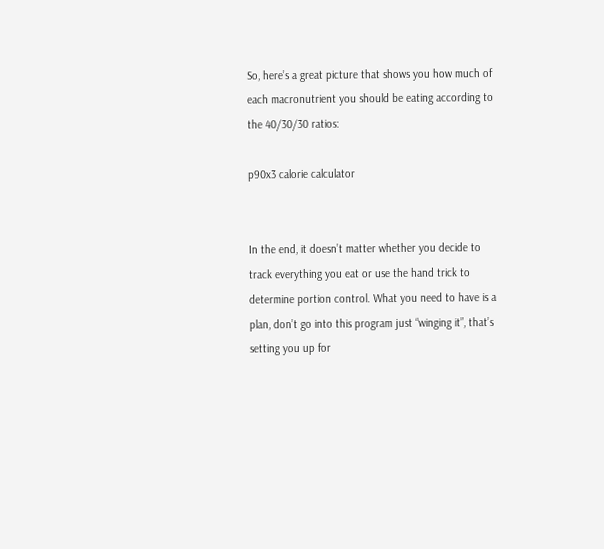So, here’s a great picture that shows you how much of each macronutrient you should be eating according to the 40/30/30 ratios:

p90x3 calorie calculator


In the end, it doesn’t matter whether you decide to track everything you eat or use the hand trick to determine portion control. What you need to have is a plan, don’t go into this program just “winging it”, that’s setting you up for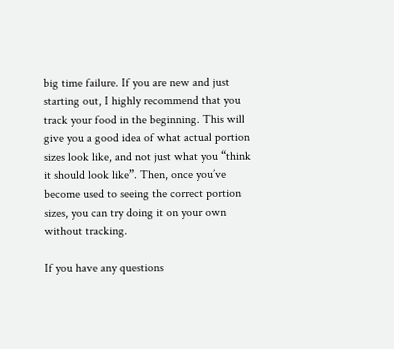big time failure. If you are new and just starting out, I highly recommend that you track your food in the beginning. This will give you a good idea of what actual portion sizes look like, and not just what you “think it should look like”. Then, once you’ve become used to seeing the correct portion sizes, you can try doing it on your own without tracking.

If you have any questions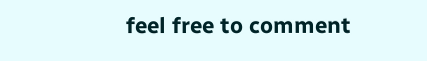feel free to comment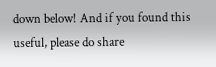down below! And if you found this useful, please do share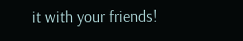it with your friends!